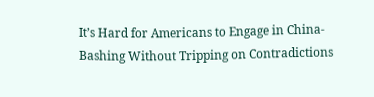It’s Hard for Americans to Engage in China-Bashing Without Tripping on Contradictions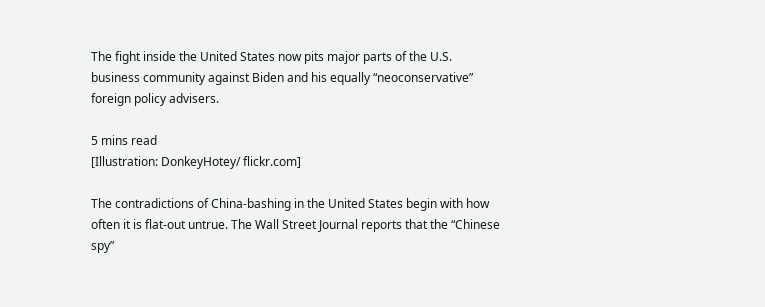The fight inside the United States now pits major parts of the U.S. business community against Biden and his equally “neoconservative” foreign policy advisers.

5 mins read
[Illustration: DonkeyHotey/ flickr.com]

The contradictions of China-bashing in the United States begin with how often it is flat-out untrue. The Wall Street Journal reports that the “Chinese spy”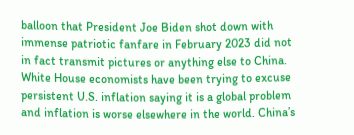balloon that President Joe Biden shot down with immense patriotic fanfare in February 2023 did not in fact transmit pictures or anything else to China. White House economists have been trying to excuse persistent U.S. inflation saying it is a global problem and inflation is worse elsewhere in the world. China’s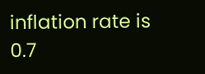inflation rate is 0.7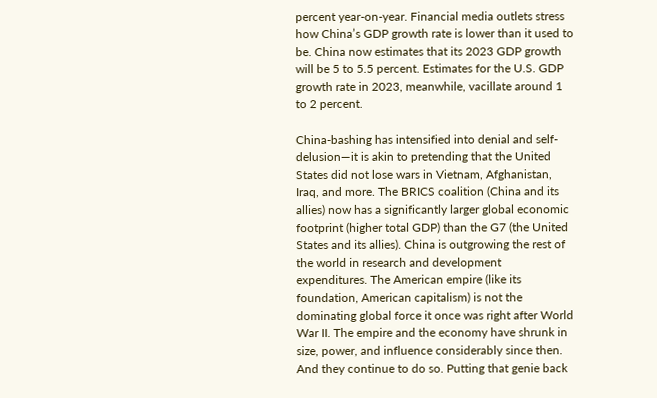percent year-on-year. Financial media outlets stress how China’s GDP growth rate is lower than it used to be. China now estimates that its 2023 GDP growth will be 5 to 5.5 percent. Estimates for the U.S. GDP growth rate in 2023, meanwhile, vacillate around 1 to 2 percent.

China-bashing has intensified into denial and self-delusion—it is akin to pretending that the United States did not lose wars in Vietnam, Afghanistan, Iraq, and more. The BRICS coalition (China and its allies) now has a significantly larger global economic footprint (higher total GDP) than the G7 (the United States and its allies). China is outgrowing the rest of the world in research and development expenditures. The American empire (like its foundation, American capitalism) is not the dominating global force it once was right after World War II. The empire and the economy have shrunk in size, power, and influence considerably since then. And they continue to do so. Putting that genie back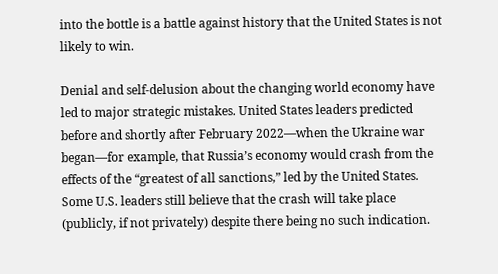into the bottle is a battle against history that the United States is not likely to win.

Denial and self-delusion about the changing world economy have led to major strategic mistakes. United States leaders predicted before and shortly after February 2022—when the Ukraine war began—for example, that Russia’s economy would crash from the effects of the “greatest of all sanctions,” led by the United States. Some U.S. leaders still believe that the crash will take place (publicly, if not privately) despite there being no such indication.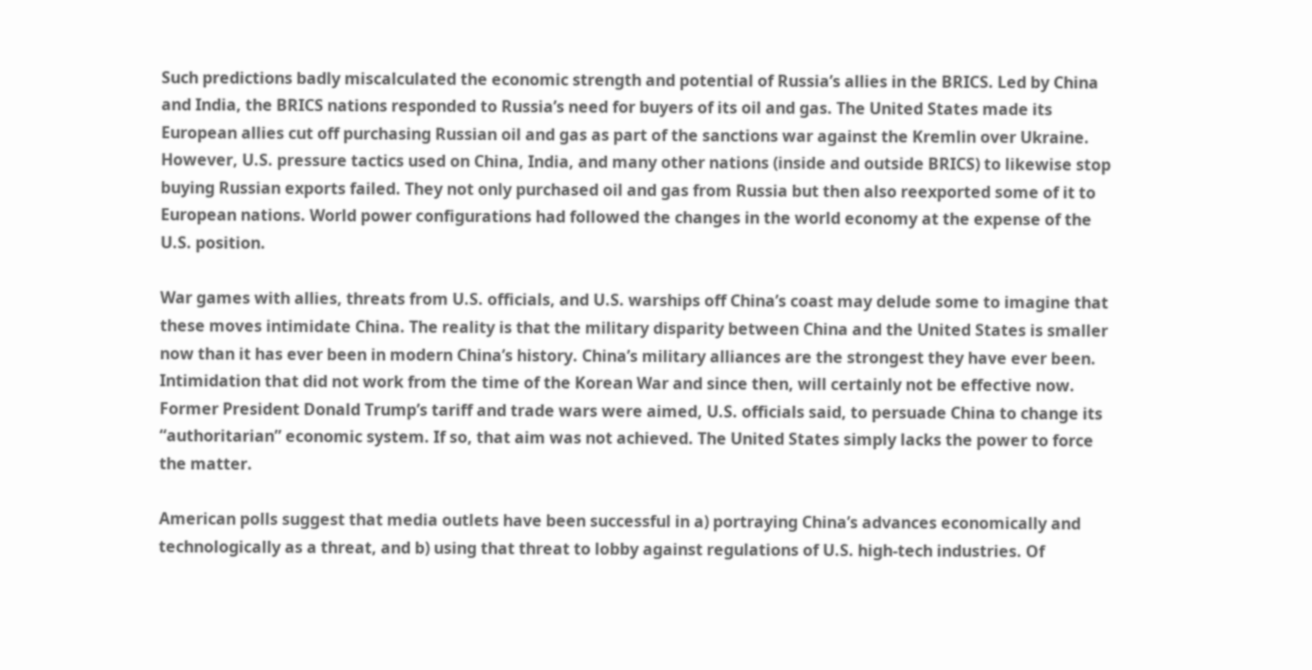Such predictions badly miscalculated the economic strength and potential of Russia’s allies in the BRICS. Led by China and India, the BRICS nations responded to Russia’s need for buyers of its oil and gas. The United States made its European allies cut off purchasing Russian oil and gas as part of the sanctions war against the Kremlin over Ukraine. However, U.S. pressure tactics used on China, India, and many other nations (inside and outside BRICS) to likewise stop buying Russian exports failed. They not only purchased oil and gas from Russia but then also reexported some of it to European nations. World power configurations had followed the changes in the world economy at the expense of the U.S. position.

War games with allies, threats from U.S. officials, and U.S. warships off China’s coast may delude some to imagine that these moves intimidate China. The reality is that the military disparity between China and the United States is smaller now than it has ever been in modern China’s history. China’s military alliances are the strongest they have ever been. Intimidation that did not work from the time of the Korean War and since then, will certainly not be effective now. Former President Donald Trump’s tariff and trade wars were aimed, U.S. officials said, to persuade China to change its “authoritarian” economic system. If so, that aim was not achieved. The United States simply lacks the power to force the matter.

American polls suggest that media outlets have been successful in a) portraying China’s advances economically and technologically as a threat, and b) using that threat to lobby against regulations of U.S. high-tech industries. Of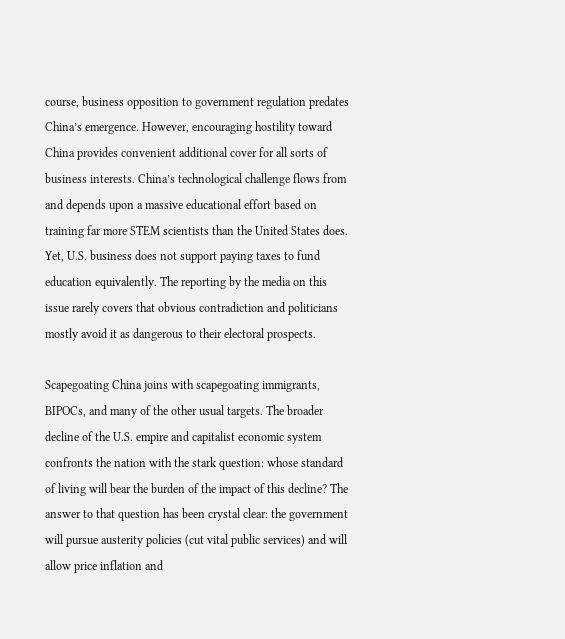course, business opposition to government regulation predates China’s emergence. However, encouraging hostility toward China provides convenient additional cover for all sorts of business interests. China’s technological challenge flows from and depends upon a massive educational effort based on training far more STEM scientists than the United States does. Yet, U.S. business does not support paying taxes to fund education equivalently. The reporting by the media on this issue rarely covers that obvious contradiction and politicians mostly avoid it as dangerous to their electoral prospects.

Scapegoating China joins with scapegoating immigrants, BIPOCs, and many of the other usual targets. The broader decline of the U.S. empire and capitalist economic system confronts the nation with the stark question: whose standard of living will bear the burden of the impact of this decline? The answer to that question has been crystal clear: the government will pursue austerity policies (cut vital public services) and will allow price inflation and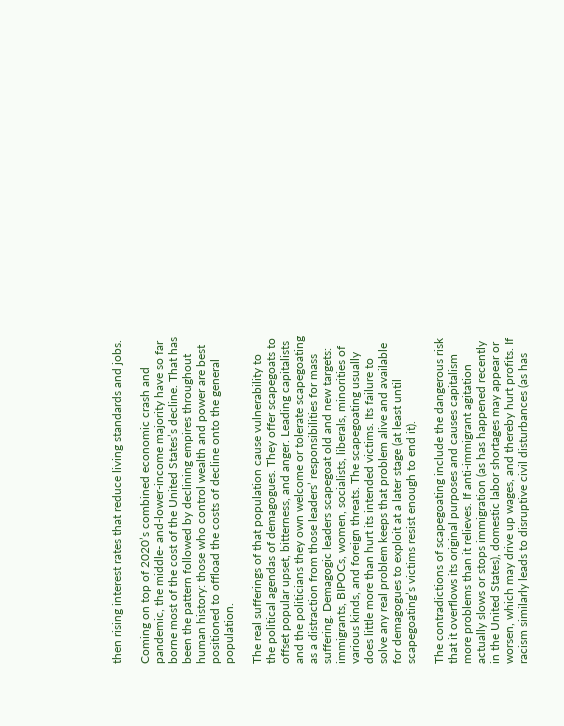then rising interest rates that reduce living standards and jobs.

Coming on top of 2020’s combined economic crash and pandemic, the middle- and-lower-income majority have so far borne most of the cost of the United States’s decline. That has been the pattern followed by declining empires throughout human history: those who control wealth and power are best positioned to offload the costs of decline onto the general population.

The real sufferings of that population cause vulnerability to the political agendas of demagogues. They offer scapegoats to offset popular upset, bitterness, and anger. Leading capitalists and the politicians they own welcome or tolerate scapegoating as a distraction from those leaders’ responsibilities for mass suffering. Demagogic leaders scapegoat old and new targets: immigrants, BIPOCs, women, socialists, liberals, minorities of various kinds, and foreign threats. The scapegoating usually does little more than hurt its intended victims. Its failure to solve any real problem keeps that problem alive and available for demagogues to exploit at a later stage (at least until scapegoating’s victims resist enough to end it).

The contradictions of scapegoating include the dangerous risk that it overflows its original purposes and causes capitalism more problems than it relieves. If anti-immigrant agitation actually slows or stops immigration (as has happened recently in the United States), domestic labor shortages may appear or worsen, which may drive up wages, and thereby hurt profits. If racism similarly leads to disruptive civil disturbances (as has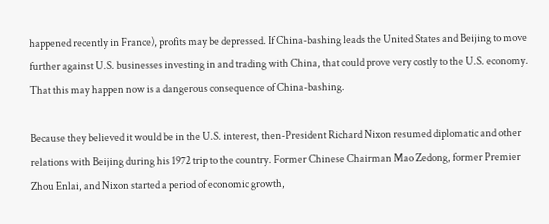happened recently in France), profits may be depressed. If China-bashing leads the United States and Beijing to move further against U.S. businesses investing in and trading with China, that could prove very costly to the U.S. economy. That this may happen now is a dangerous consequence of China-bashing.

Because they believed it would be in the U.S. interest, then-President Richard Nixon resumed diplomatic and other relations with Beijing during his 1972 trip to the country. Former Chinese Chairman Mao Zedong, former Premier Zhou Enlai, and Nixon started a period of economic growth,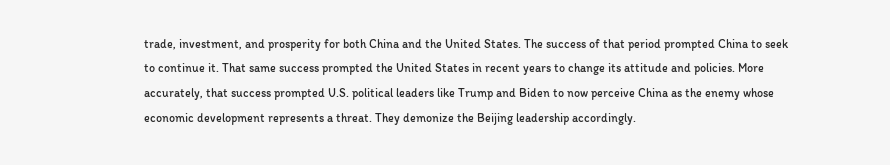trade, investment, and prosperity for both China and the United States. The success of that period prompted China to seek to continue it. That same success prompted the United States in recent years to change its attitude and policies. More accurately, that success prompted U.S. political leaders like Trump and Biden to now perceive China as the enemy whose economic development represents a threat. They demonize the Beijing leadership accordingly.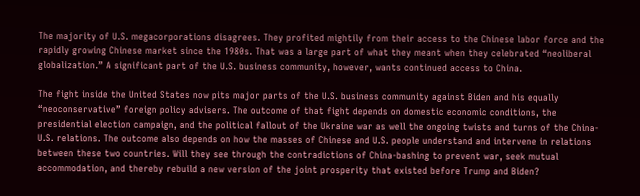The majority of U.S. megacorporations disagrees. They profited mightily from their access to the Chinese labor force and the rapidly growing Chinese market since the 1980s. That was a large part of what they meant when they celebrated “neoliberal globalization.” A significant part of the U.S. business community, however, wants continued access to China.

The fight inside the United States now pits major parts of the U.S. business community against Biden and his equally “neoconservative” foreign policy advisers. The outcome of that fight depends on domestic economic conditions, the presidential election campaign, and the political fallout of the Ukraine war as well the ongoing twists and turns of the China-U.S. relations. The outcome also depends on how the masses of Chinese and U.S. people understand and intervene in relations between these two countries. Will they see through the contradictions of China-bashing to prevent war, seek mutual accommodation, and thereby rebuild a new version of the joint prosperity that existed before Trump and Biden?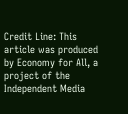Credit Line: This article was produced by Economy for All, a project of the Independent Media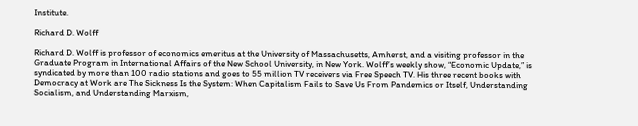Institute.

Richard D. Wolff

Richard D. Wolff is professor of economics emeritus at the University of Massachusetts, Amherst, and a visiting professor in the Graduate Program in International Affairs of the New School University, in New York. Wolff’s weekly show, “Economic Update,” is syndicated by more than 100 radio stations and goes to 55 million TV receivers via Free Speech TV. His three recent books with Democracy at Work are The Sickness Is the System: When Capitalism Fails to Save Us From Pandemics or Itself, Understanding Socialism, and Understanding Marxism,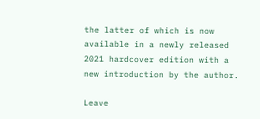the latter of which is now available in a newly released 2021 hardcover edition with a new introduction by the author.

Leave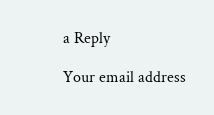a Reply

Your email address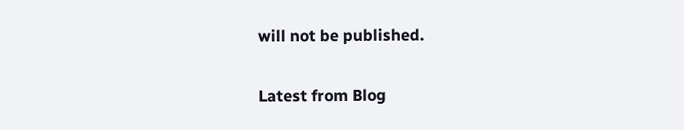will not be published.

Latest from Blog